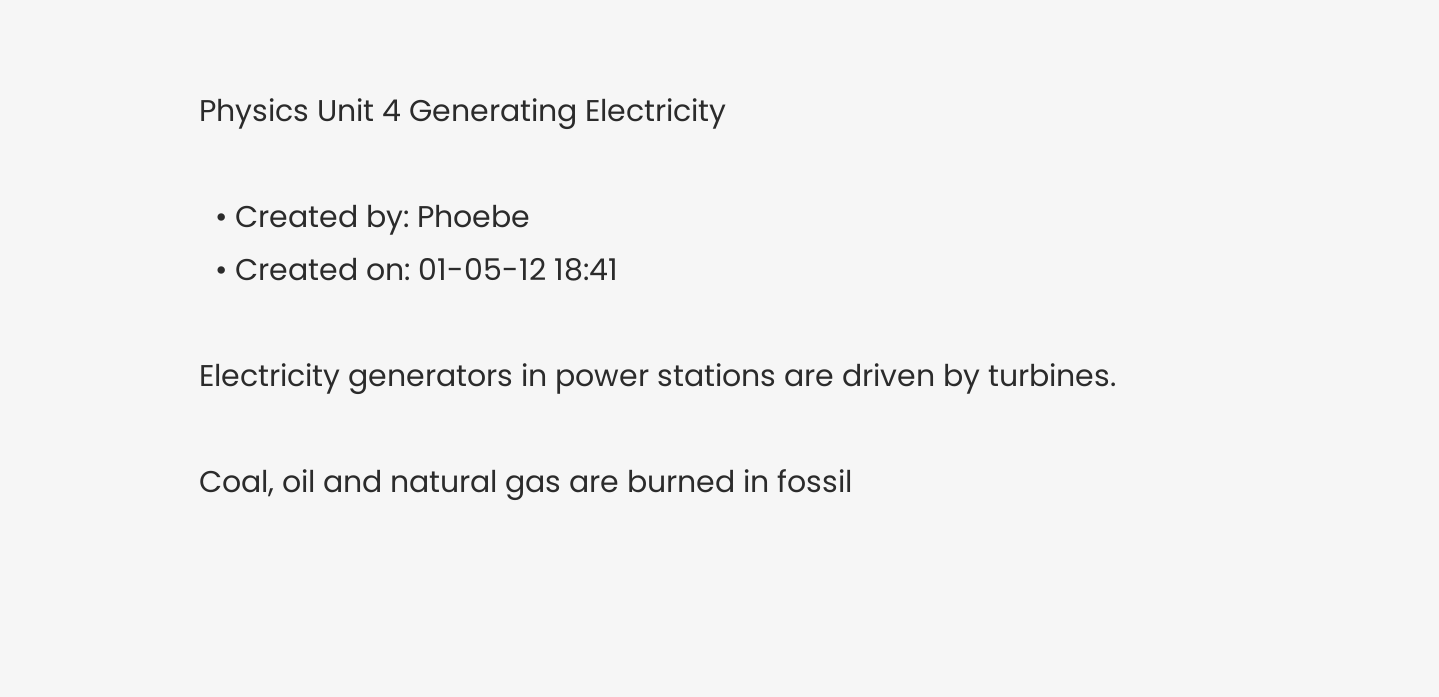Physics Unit 4 Generating Electricity

  • Created by: Phoebe
  • Created on: 01-05-12 18:41

Electricity generators in power stations are driven by turbines.

Coal, oil and natural gas are burned in fossil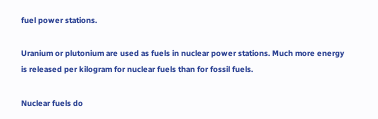fuel power stations.

Uranium or plutonium are used as fuels in nuclear power stations. Much more energy is released per kilogram for nuclear fuels than for fossil fuels.

Nuclear fuels do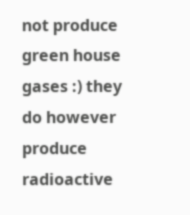not produce green house gases :) they do however produce radioactive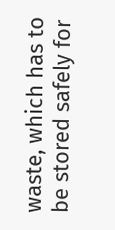waste, which has to be stored safely for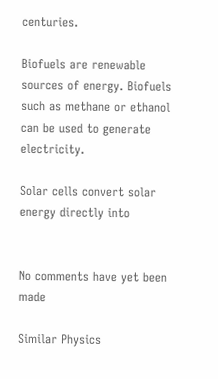centuries.

Biofuels are renewable sources of energy. Biofuels such as methane or ethanol can be used to generate electricity.

Solar cells convert solar energy directly into


No comments have yet been made

Similar Physics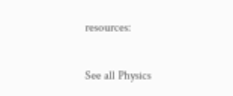resources:

See all Physics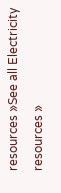resources »See all Electricity resources »